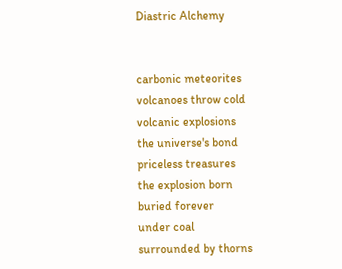Diastric Alchemy


carbonic meteorites
volcanoes throw cold
volcanic explosions
the universe's bond
priceless treasures
the explosion born
buried forever
under coal
surrounded by thorns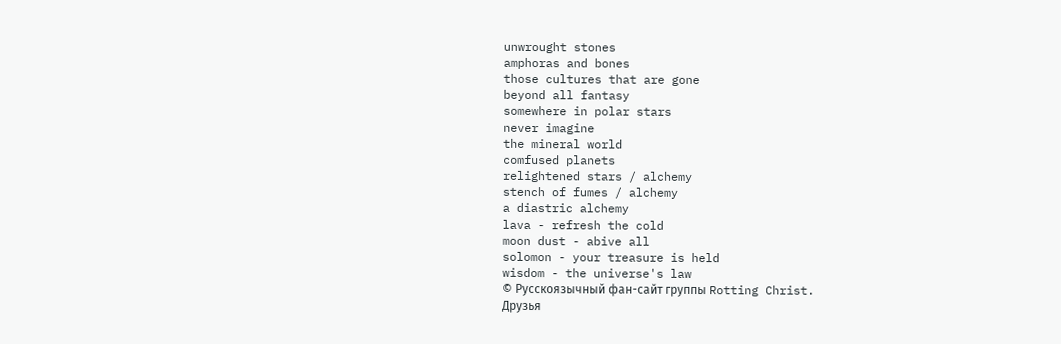unwrought stones
amphoras and bones
those cultures that are gone
beyond all fantasy
somewhere in polar stars
never imagine
the mineral world
comfused planets
relightened stars / alchemy
stench of fumes / alchemy
a diastric alchemy
lava - refresh the cold
moon dust - abive all
solomon - your treasure is held
wisdom - the universe's law
© Русскоязычный фан-сайт группы Rotting Christ.
Друзья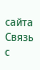сайта
Связь с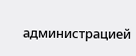администрацией